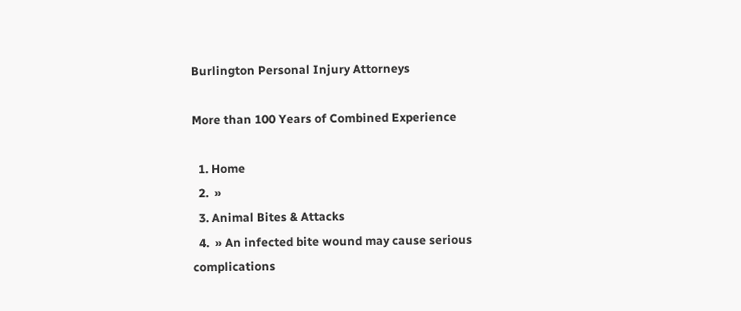Burlington Personal Injury Attorneys

More than 100 Years of Combined Experience

  1. Home
  2.  »
  3. Animal Bites & Attacks
  4.  » An infected bite wound may cause serious complications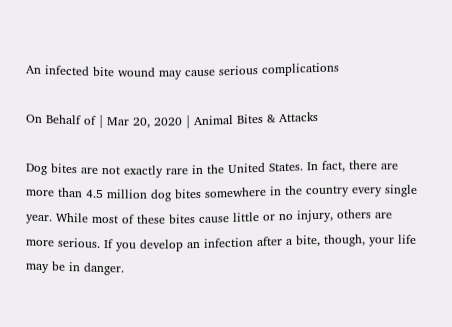An infected bite wound may cause serious complications

On Behalf of | Mar 20, 2020 | Animal Bites & Attacks

Dog bites are not exactly rare in the United States. In fact, there are more than 4.5 million dog bites somewhere in the country every single year. While most of these bites cause little or no injury, others are more serious. If you develop an infection after a bite, though, your life may be in danger.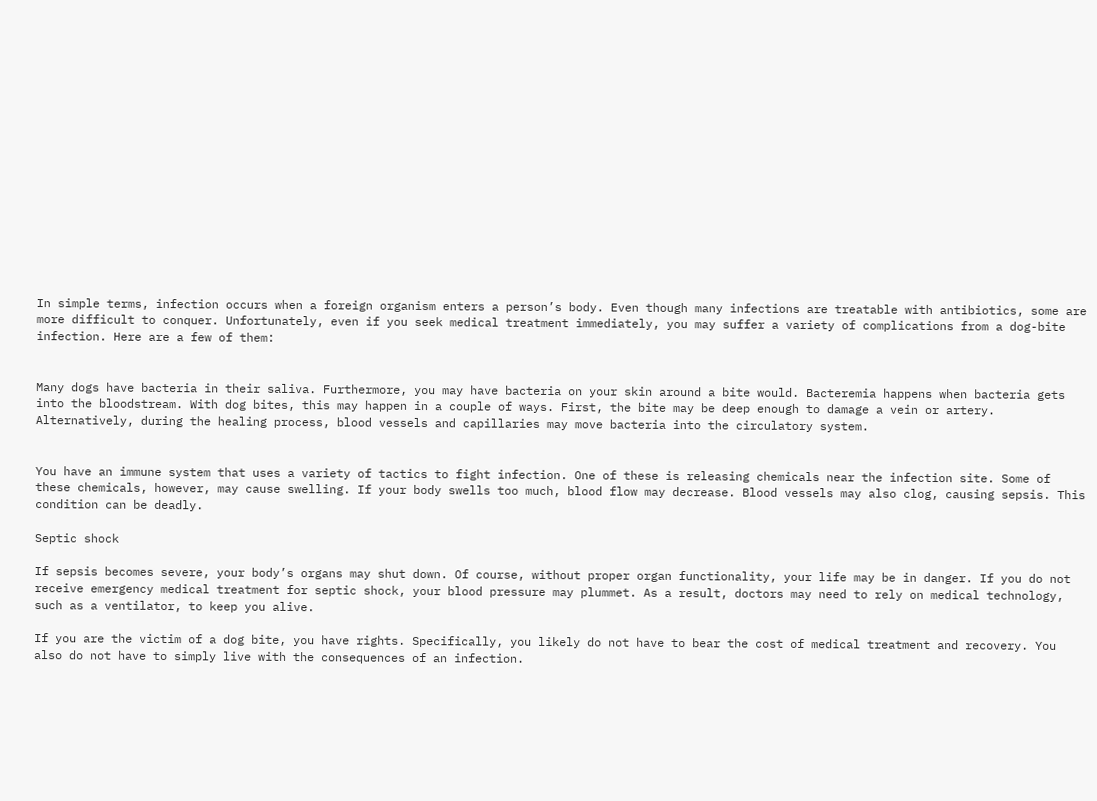In simple terms, infection occurs when a foreign organism enters a person’s body. Even though many infections are treatable with antibiotics, some are more difficult to conquer. Unfortunately, even if you seek medical treatment immediately, you may suffer a variety of complications from a dog-bite infection. Here are a few of them:


Many dogs have bacteria in their saliva. Furthermore, you may have bacteria on your skin around a bite would. Bacteremia happens when bacteria gets into the bloodstream. With dog bites, this may happen in a couple of ways. First, the bite may be deep enough to damage a vein or artery. Alternatively, during the healing process, blood vessels and capillaries may move bacteria into the circulatory system.


You have an immune system that uses a variety of tactics to fight infection. One of these is releasing chemicals near the infection site. Some of these chemicals, however, may cause swelling. If your body swells too much, blood flow may decrease. Blood vessels may also clog, causing sepsis. This condition can be deadly.

Septic shock

If sepsis becomes severe, your body’s organs may shut down. Of course, without proper organ functionality, your life may be in danger. If you do not receive emergency medical treatment for septic shock, your blood pressure may plummet. As a result, doctors may need to rely on medical technology, such as a ventilator, to keep you alive.

If you are the victim of a dog bite, you have rights. Specifically, you likely do not have to bear the cost of medical treatment and recovery. You also do not have to simply live with the consequences of an infection.